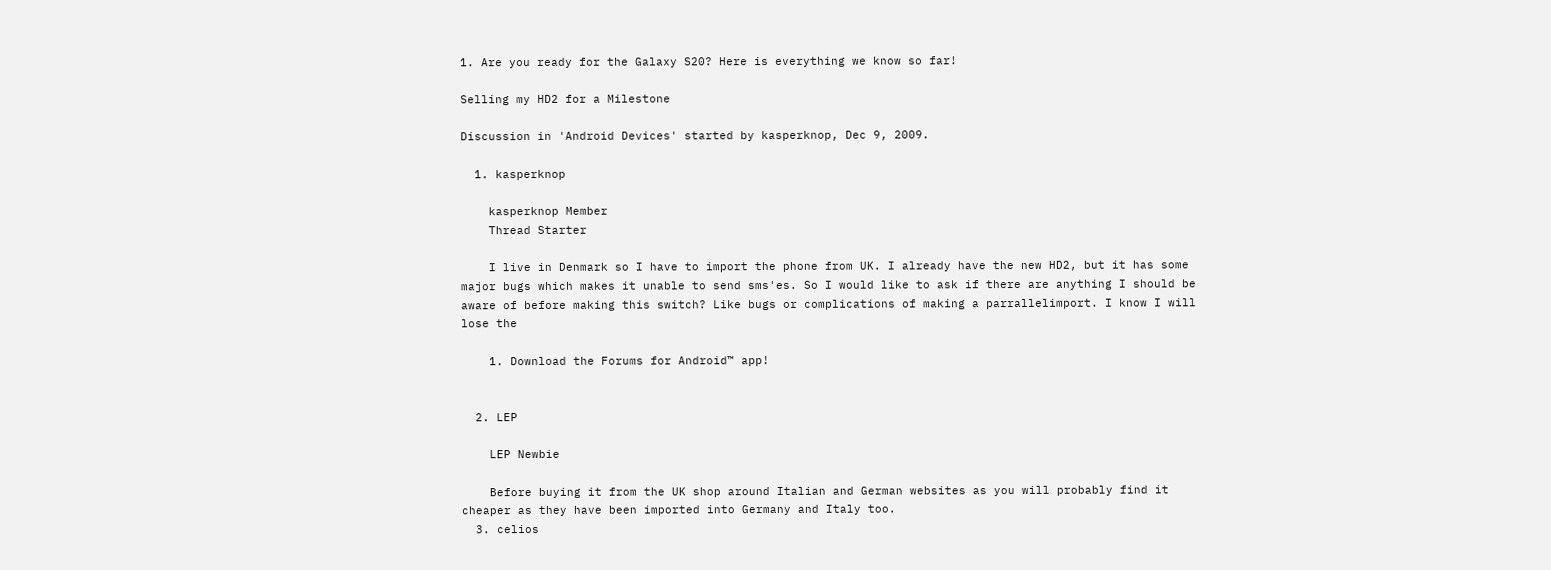1. Are you ready for the Galaxy S20? Here is everything we know so far!

Selling my HD2 for a Milestone

Discussion in 'Android Devices' started by kasperknop, Dec 9, 2009.

  1. kasperknop

    kasperknop Member
    Thread Starter

    I live in Denmark so I have to import the phone from UK. I already have the new HD2, but it has some major bugs which makes it unable to send sms'es. So I would like to ask if there are anything I should be aware of before making this switch? Like bugs or complications of making a parrallelimport. I know I will lose the

    1. Download the Forums for Android™ app!


  2. LEP

    LEP Newbie

    Before buying it from the UK shop around Italian and German websites as you will probably find it cheaper as they have been imported into Germany and Italy too.
  3. celios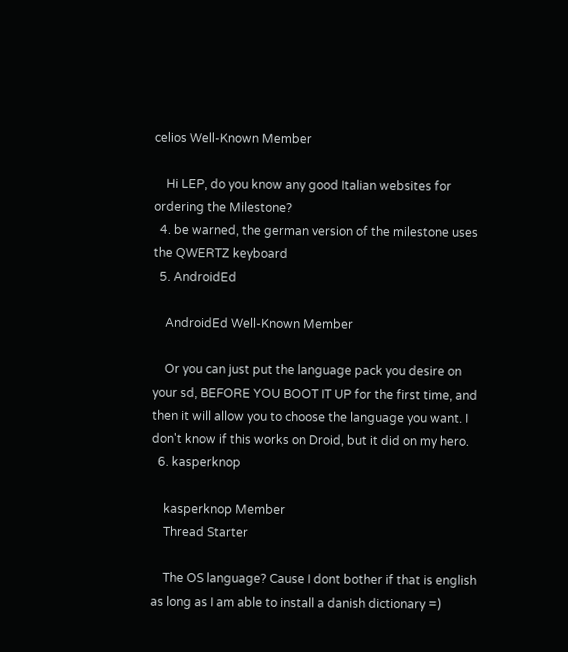celios Well-Known Member

    Hi LEP, do you know any good Italian websites for ordering the Milestone?
  4. be warned, the german version of the milestone uses the QWERTZ keyboard
  5. AndroidEd

    AndroidEd Well-Known Member

    Or you can just put the language pack you desire on your sd, BEFORE YOU BOOT IT UP for the first time, and then it will allow you to choose the language you want. I don't know if this works on Droid, but it did on my hero.
  6. kasperknop

    kasperknop Member
    Thread Starter

    The OS language? Cause I dont bother if that is english as long as I am able to install a danish dictionary =)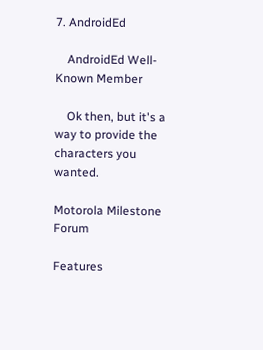7. AndroidEd

    AndroidEd Well-Known Member

    Ok then, but it's a way to provide the characters you wanted.

Motorola Milestone Forum

Features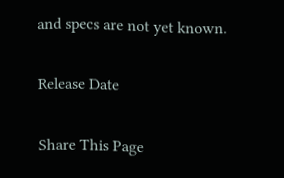and specs are not yet known.

Release Date

Share This Page